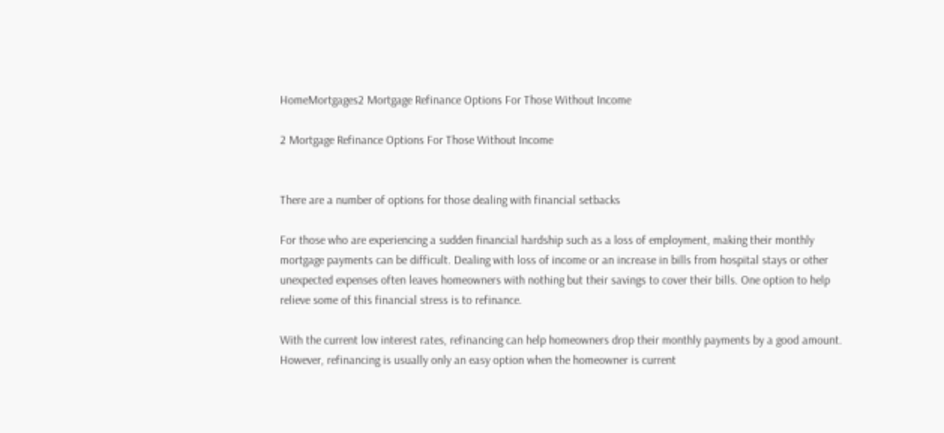HomeMortgages2 Mortgage Refinance Options For Those Without Income

2 Mortgage Refinance Options For Those Without Income


There are a number of options for those dealing with financial setbacks

For those who are experiencing a sudden financial hardship such as a loss of employment, making their monthly mortgage payments can be difficult. Dealing with loss of income or an increase in bills from hospital stays or other unexpected expenses often leaves homeowners with nothing but their savings to cover their bills. One option to help relieve some of this financial stress is to refinance.

With the current low interest rates, refinancing can help homeowners drop their monthly payments by a good amount. However, refinancing is usually only an easy option when the homeowner is current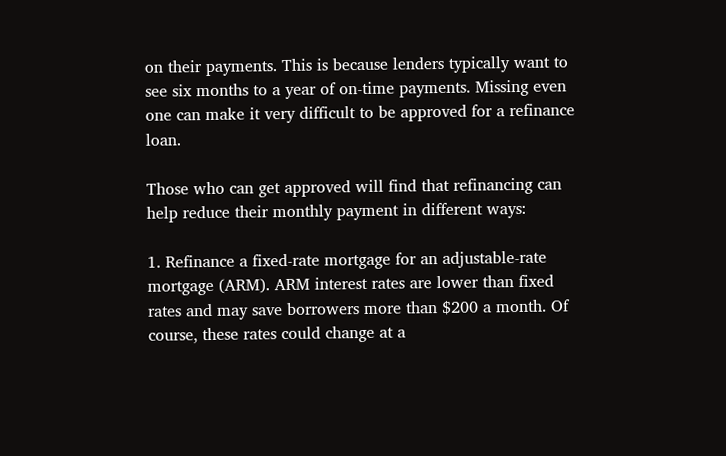on their payments. This is because lenders typically want to see six months to a year of on-time payments. Missing even one can make it very difficult to be approved for a refinance loan.

Those who can get approved will find that refinancing can help reduce their monthly payment in different ways:

1. Refinance a fixed-rate mortgage for an adjustable-rate mortgage (ARM). ARM interest rates are lower than fixed rates and may save borrowers more than $200 a month. Of course, these rates could change at a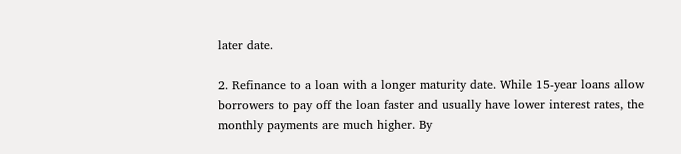later date.

2. Refinance to a loan with a longer maturity date. While 15-year loans allow borrowers to pay off the loan faster and usually have lower interest rates, the monthly payments are much higher. By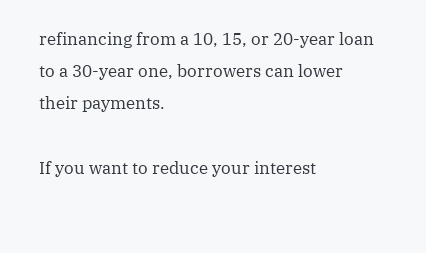refinancing from a 10, 15, or 20-year loan to a 30-year one, borrowers can lower their payments.

If you want to reduce your interest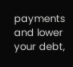payments and lower your debt,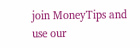join MoneyTips and use our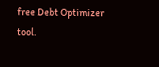free Debt Optimizer tool.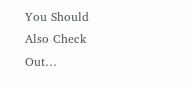You Should Also Check Out…